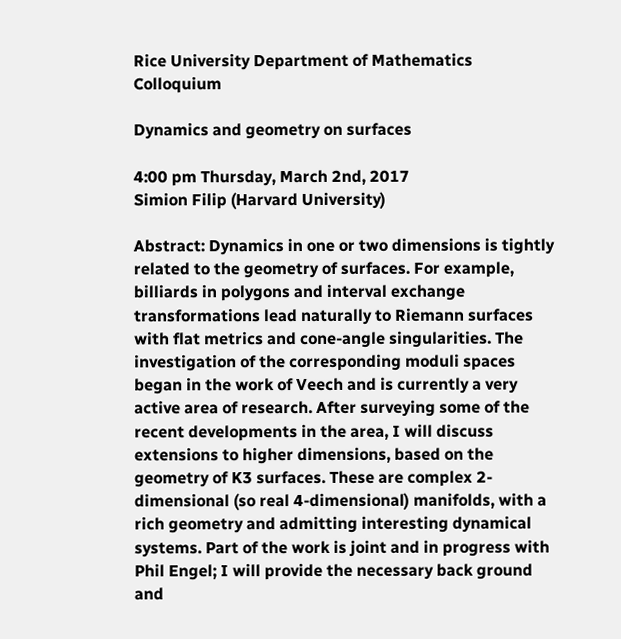Rice University Department of Mathematics Colloquium

Dynamics and geometry on surfaces

4:00 pm Thursday, March 2nd, 2017
Simion Filip (Harvard University)

Abstract: Dynamics in one or two dimensions is tightly related to the geometry of surfaces. For example, billiards in polygons and interval exchange transformations lead naturally to Riemann surfaces with flat metrics and cone-angle singularities. The investigation of the corresponding moduli spaces began in the work of Veech and is currently a very active area of research. After surveying some of the recent developments in the area, I will discuss extensions to higher dimensions, based on the geometry of K3 surfaces. These are complex 2-dimensional (so real 4-dimensional) manifolds, with a rich geometry and admitting interesting dynamical systems. Part of the work is joint and in progress with Phil Engel; I will provide the necessary back ground and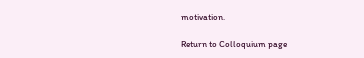motivation.

Return to Colloquium page